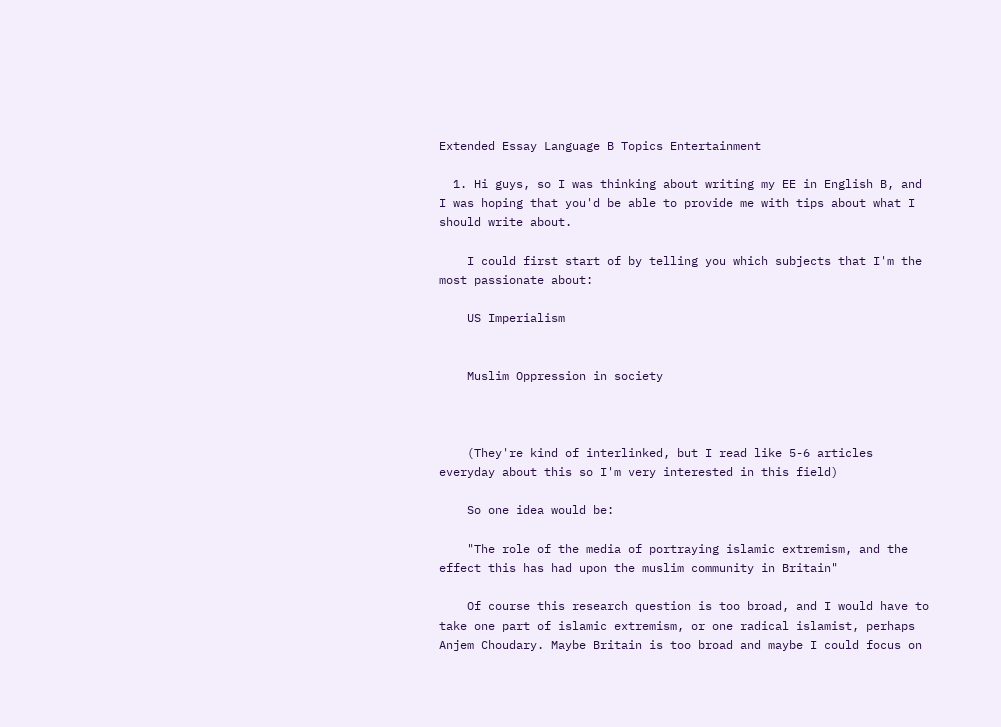Extended Essay Language B Topics Entertainment

  1. Hi guys, so I was thinking about writing my EE in English B, and I was hoping that you'd be able to provide me with tips about what I should write about.

    I could first start of by telling you which subjects that I'm the most passionate about:

    US Imperialism


    Muslim Oppression in society



    (They're kind of interlinked, but I read like 5-6 articles everyday about this so I'm very interested in this field)

    So one idea would be:

    "The role of the media of portraying islamic extremism, and the effect this has had upon the muslim community in Britain"

    Of course this research question is too broad, and I would have to take one part of islamic extremism, or one radical islamist, perhaps Anjem Choudary. Maybe Britain is too broad and maybe I could focus on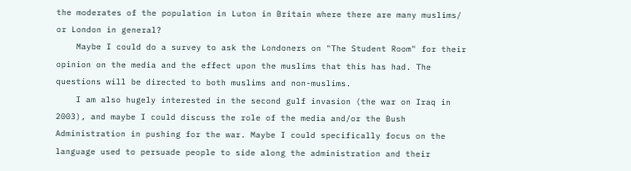the moderates of the population in Luton in Britain where there are many muslims/ or London in general?
    Maybe I could do a survey to ask the Londoners on "The Student Room" for their opinion on the media and the effect upon the muslims that this has had. The questions will be directed to both muslims and non-muslims.
    I am also hugely interested in the second gulf invasion (the war on Iraq in 2003), and maybe I could discuss the role of the media and/or the Bush Administration in pushing for the war. Maybe I could specifically focus on the language used to persuade people to side along the administration and their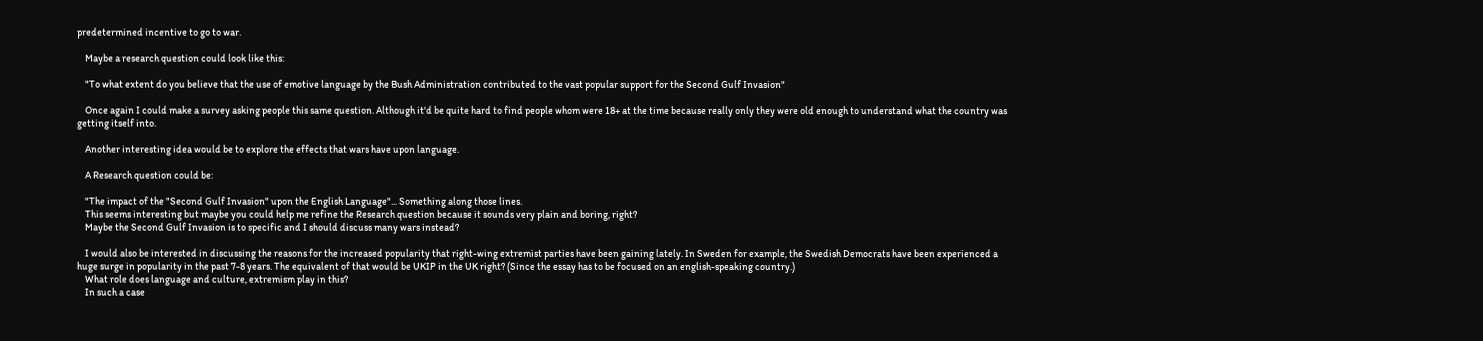predetermined incentive to go to war.

    Maybe a research question could look like this:

    "To what extent do you believe that the use of emotive language by the Bush Administration contributed to the vast popular support for the Second Gulf Invasion"

    Once again I could make a survey asking people this same question. Although it'd be quite hard to find people whom were 18+ at the time because really only they were old enough to understand what the country was getting itself into.

    Another interesting idea would be to explore the effects that wars have upon language.

    A Research question could be:

    "The impact of the "Second Gulf Invasion" upon the English Language"... Something along those lines.
    This seems interesting but maybe you could help me refine the Research question because it sounds very plain and boring, right?
    Maybe the Second Gulf Invasion is to specific and I should discuss many wars instead?

    I would also be interested in discussing the reasons for the increased popularity that right-wing extremist parties have been gaining lately. In Sweden for example, the Swedish Democrats have been experienced a huge surge in popularity in the past 7-8 years. The equivalent of that would be UKIP in the UK right? (Since the essay has to be focused on an english-speaking country.)
    What role does language and culture, extremism play in this?
    In such a case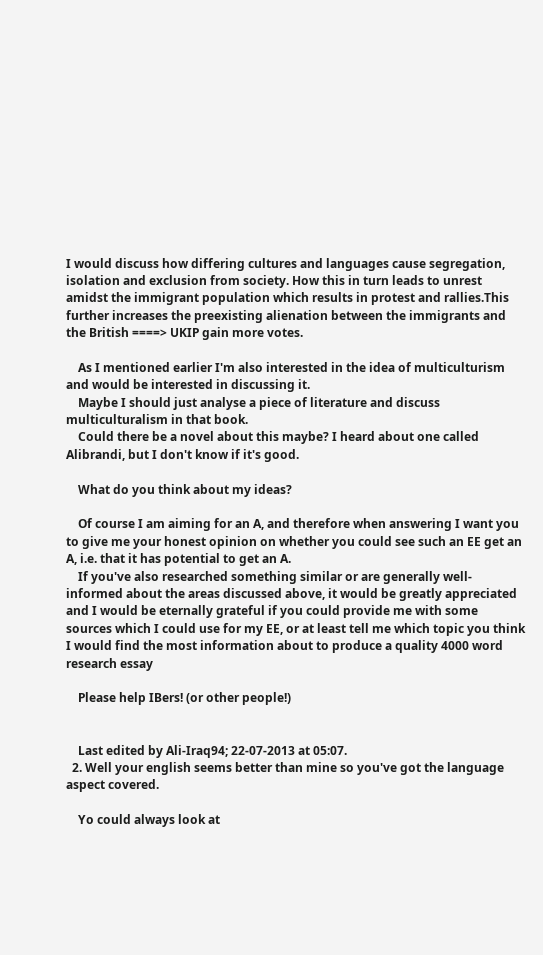I would discuss how differing cultures and languages cause segregation, isolation and exclusion from society. How this in turn leads to unrest amidst the immigrant population which results in protest and rallies.This further increases the preexisting alienation between the immigrants and the British ====> UKIP gain more votes.

    As I mentioned earlier I'm also interested in the idea of multiculturism and would be interested in discussing it.
    Maybe I should just analyse a piece of literature and discuss multiculturalism in that book.
    Could there be a novel about this maybe? I heard about one called Alibrandi, but I don't know if it's good.

    What do you think about my ideas?

    Of course I am aiming for an A, and therefore when answering I want you to give me your honest opinion on whether you could see such an EE get an A, i.e. that it has potential to get an A.
    If you've also researched something similar or are generally well-informed about the areas discussed above, it would be greatly appreciated and I would be eternally grateful if you could provide me with some sources which I could use for my EE, or at least tell me which topic you think I would find the most information about to produce a quality 4000 word research essay

    Please help IBers! (or other people!)


    Last edited by Ali-Iraq94; 22-07-2013 at 05:07.
  2. Well your english seems better than mine so you've got the language aspect covered.

    Yo could always look at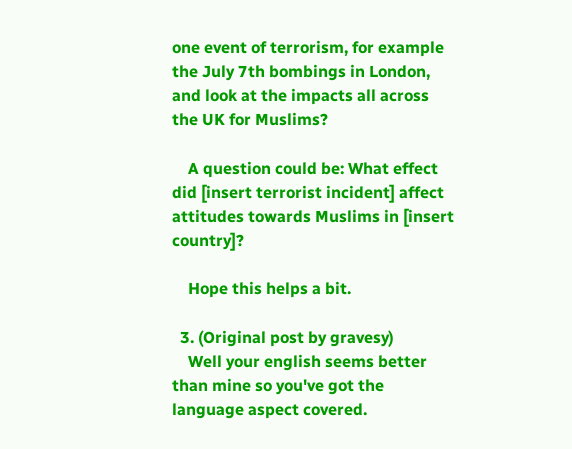one event of terrorism, for example the July 7th bombings in London, and look at the impacts all across the UK for Muslims?

    A question could be: What effect did [insert terrorist incident] affect attitudes towards Muslims in [insert country]?

    Hope this helps a bit.

  3. (Original post by gravesy)
    Well your english seems better than mine so you've got the language aspect covered.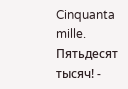Cinquanta mille. Пятьдесят тысяч! -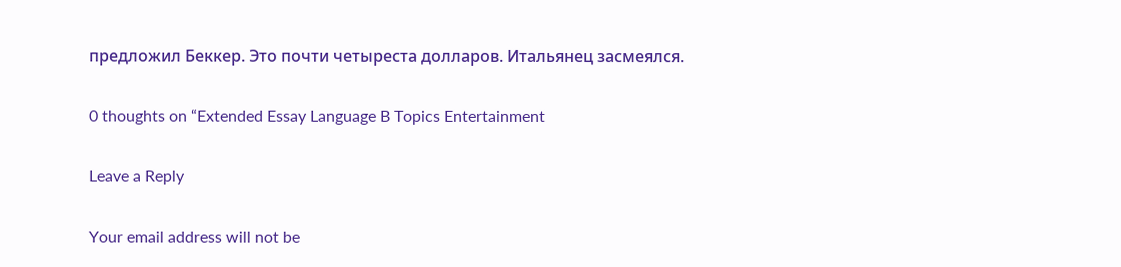предложил Беккер. Это почти четыреста долларов. Итальянец засмеялся.

0 thoughts on “Extended Essay Language B Topics Entertainment

Leave a Reply

Your email address will not be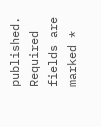published. Required fields are marked *